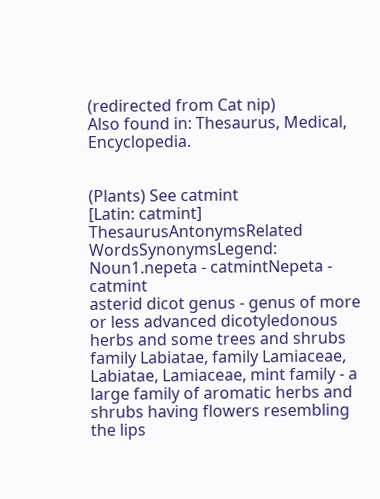(redirected from Cat nip)
Also found in: Thesaurus, Medical, Encyclopedia.


(Plants) See catmint
[Latin: catmint]
ThesaurusAntonymsRelated WordsSynonymsLegend:
Noun1.nepeta - catmintNepeta - catmint
asterid dicot genus - genus of more or less advanced dicotyledonous herbs and some trees and shrubs
family Labiatae, family Lamiaceae, Labiatae, Lamiaceae, mint family - a large family of aromatic herbs and shrubs having flowers resembling the lips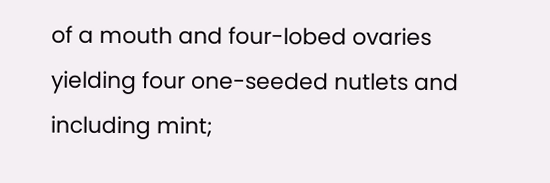of a mouth and four-lobed ovaries yielding four one-seeded nutlets and including mint;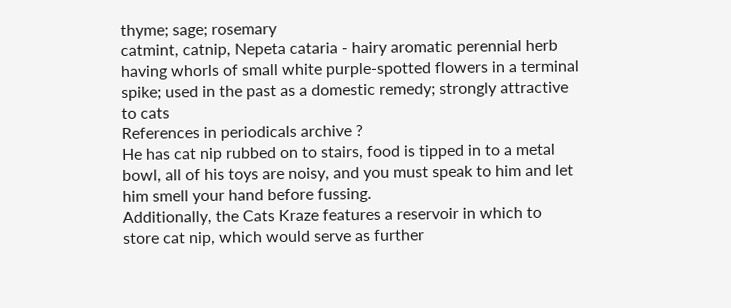thyme; sage; rosemary
catmint, catnip, Nepeta cataria - hairy aromatic perennial herb having whorls of small white purple-spotted flowers in a terminal spike; used in the past as a domestic remedy; strongly attractive to cats
References in periodicals archive ?
He has cat nip rubbed on to stairs, food is tipped in to a metal bowl, all of his toys are noisy, and you must speak to him and let him smell your hand before fussing.
Additionally, the Cats Kraze features a reservoir in which to store cat nip, which would serve as further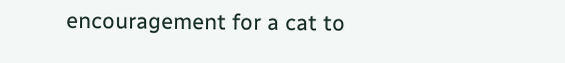encouragement for a cat to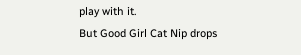play with it.
But Good Girl Cat Nip drops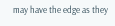may have the edge as they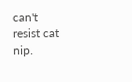can't resist cat nip.